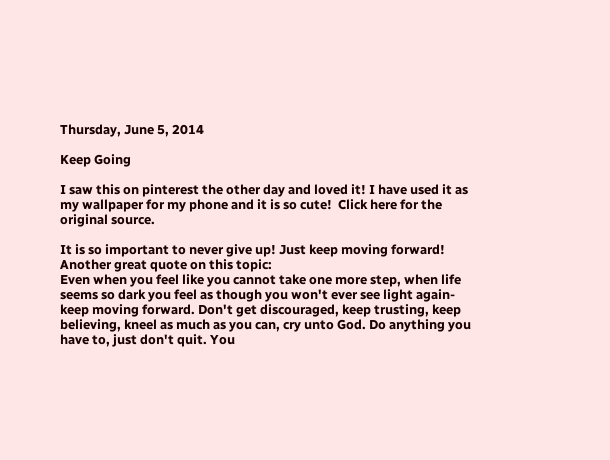Thursday, June 5, 2014

Keep Going

I saw this on pinterest the other day and loved it! I have used it as my wallpaper for my phone and it is so cute!  Click here for the original source.

It is so important to never give up! Just keep moving forward!
Another great quote on this topic:
Even when you feel like you cannot take one more step, when life seems so dark you feel as though you won't ever see light again- keep moving forward. Don't get discouraged, keep trusting, keep believing, kneel as much as you can, cry unto God. Do anything you have to, just don't quit. You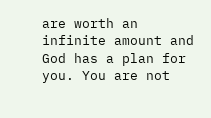are worth an infinite amount and God has a plan for you. You are not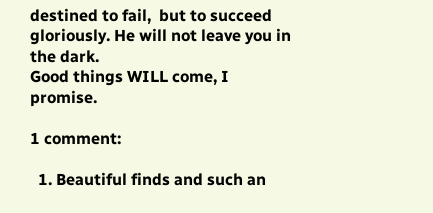destined to fail,  but to succeed gloriously. He will not leave you in the dark.
Good things WILL come, I promise.

1 comment:

  1. Beautiful finds and such an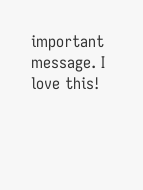important message. I love this!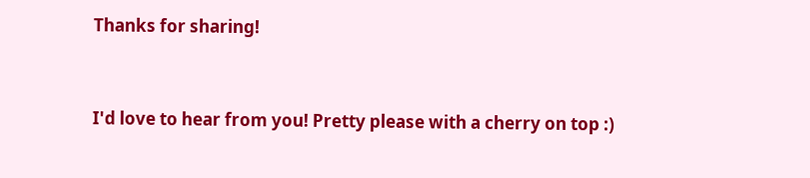Thanks for sharing!



I'd love to hear from you! Pretty please with a cherry on top :)